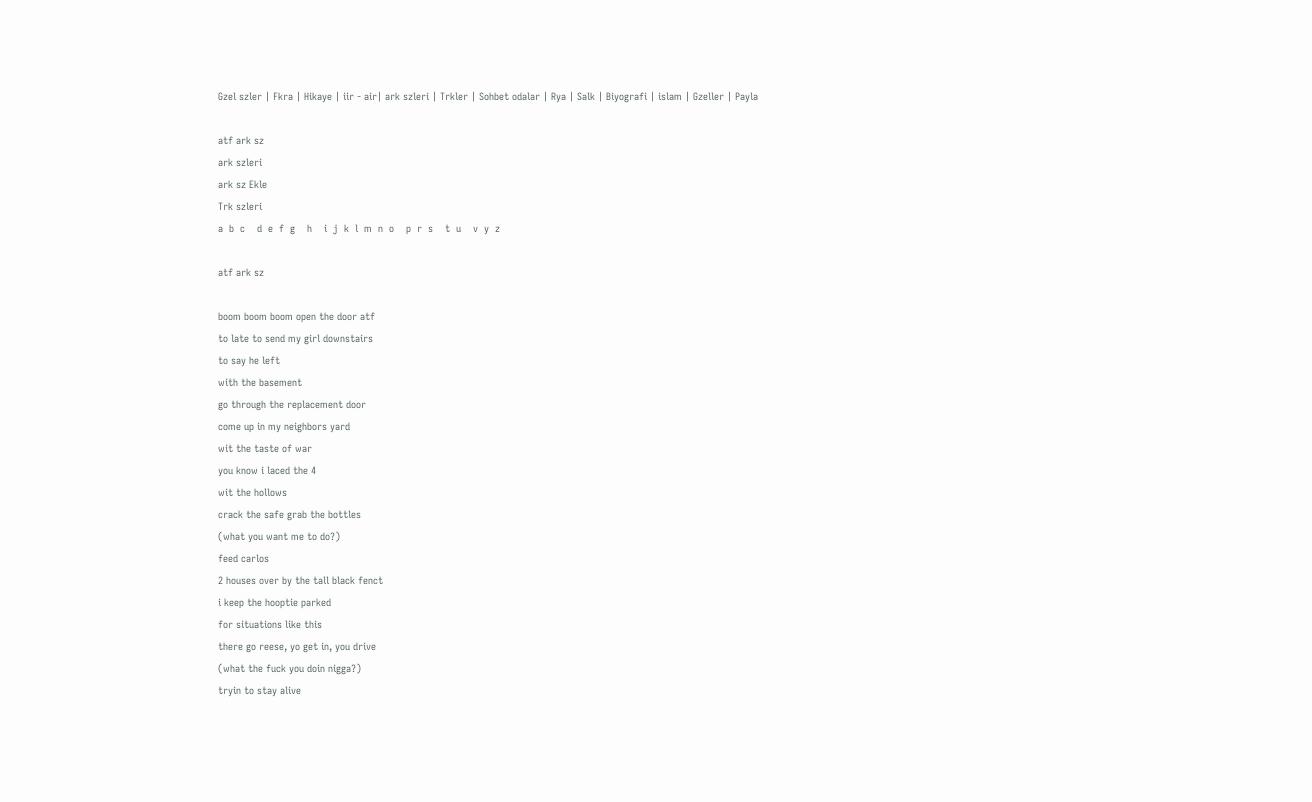Gzel szler | Fkra | Hikaye | iir - air| ark szleri | Trkler | Sohbet odalar | Rya | Salk | Biyografi | islam | Gzeller | Payla

atf ark sz
ark szleri
ark sz Ekle
Trk szleri
a  b  c    d  e  f  g    h    i  j  k  l  m  n  o    p  r  s    t  u    v  y  z

atf ark sz

boom boom boom open the door atf
to late to send my girl downstairs
to say he left
with the basement
go through the replacement door
come up in my neighbors yard
wit the taste of war
you know i laced the 4
wit the hollows
crack the safe grab the bottles
(what you want me to do?)
feed carlos
2 houses over by the tall black fenct
i keep the hooptie parked
for situations like this
there go reese, yo get in, you drive
(what the fuck you doin nigga?)
tryin to stay alive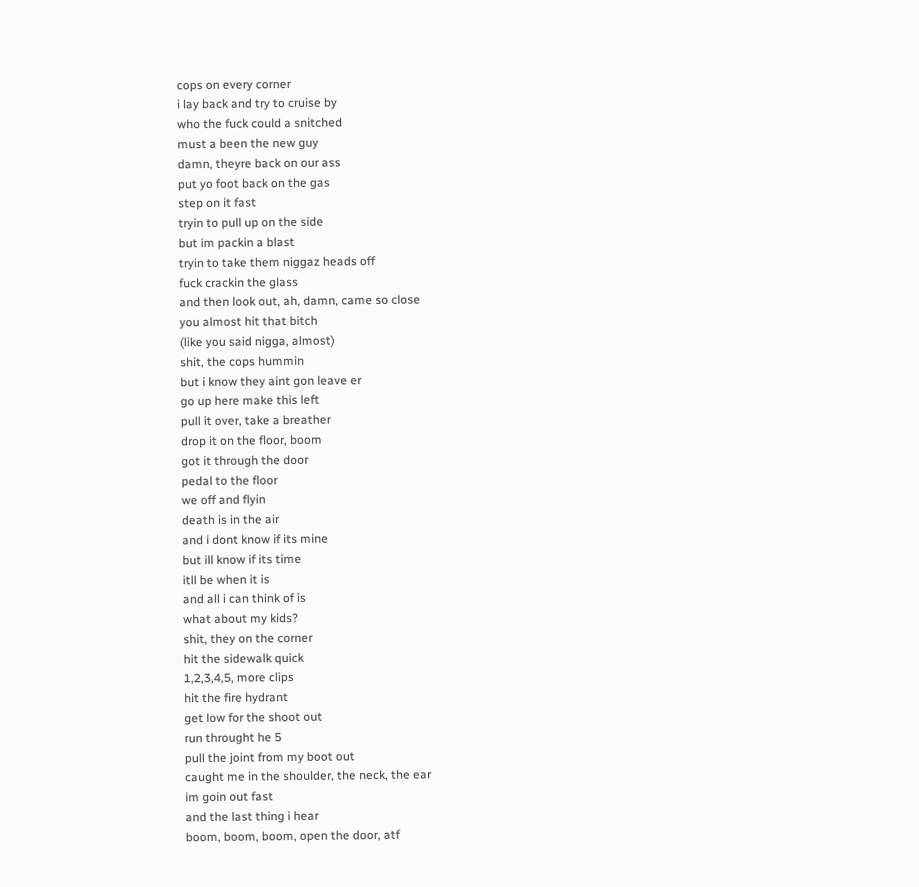cops on every corner
i lay back and try to cruise by
who the fuck could a snitched
must a been the new guy
damn, theyre back on our ass
put yo foot back on the gas
step on it fast
tryin to pull up on the side
but im packin a blast
tryin to take them niggaz heads off
fuck crackin the glass
and then look out, ah, damn, came so close
you almost hit that bitch
(like you said nigga, almost)
shit, the cops hummin
but i know they aint gon leave er
go up here make this left
pull it over, take a breather
drop it on the floor, boom
got it through the door
pedal to the floor
we off and flyin
death is in the air
and i dont know if its mine
but ill know if its time
itll be when it is
and all i can think of is
what about my kids?
shit, they on the corner
hit the sidewalk quick
1,2,3,4,5, more clips
hit the fire hydrant
get low for the shoot out
run throught he 5
pull the joint from my boot out
caught me in the shoulder, the neck, the ear
im goin out fast
and the last thing i hear
boom, boom, boom, open the door, atf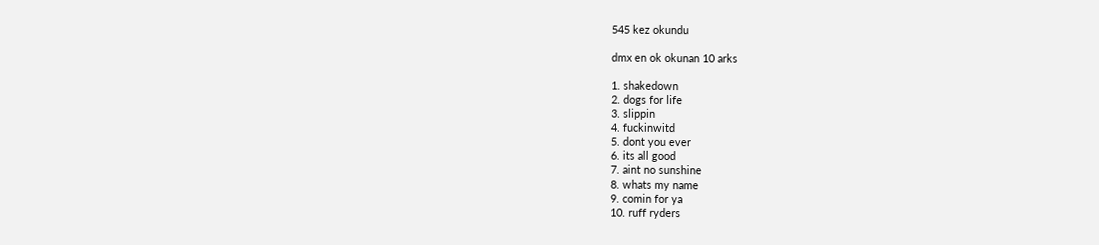545 kez okundu

dmx en ok okunan 10 arks

1. shakedown
2. dogs for life
3. slippin
4. fuckinwitd
5. dont you ever
6. its all good
7. aint no sunshine
8. whats my name
9. comin for ya
10. ruff ryders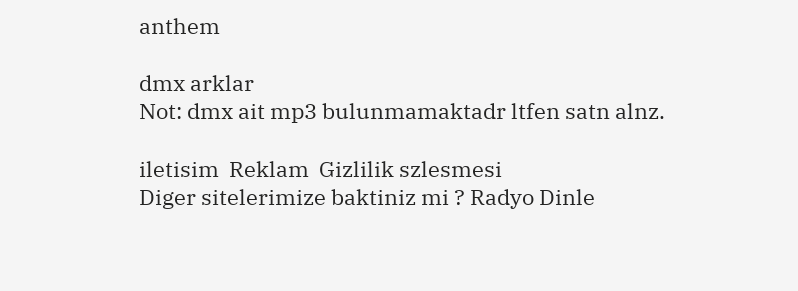anthem

dmx arklar
Not: dmx ait mp3 bulunmamaktadr ltfen satn alnz.

iletisim  Reklam  Gizlilik szlesmesi
Diger sitelerimize baktiniz mi ? Radyo Dinle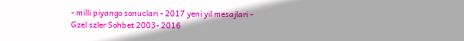- milli piyango sonuclari - 2017 yeni yil mesajlari - Gzel szler Sohbet 2003- 2016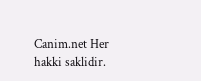Canim.net Her hakki saklidir.